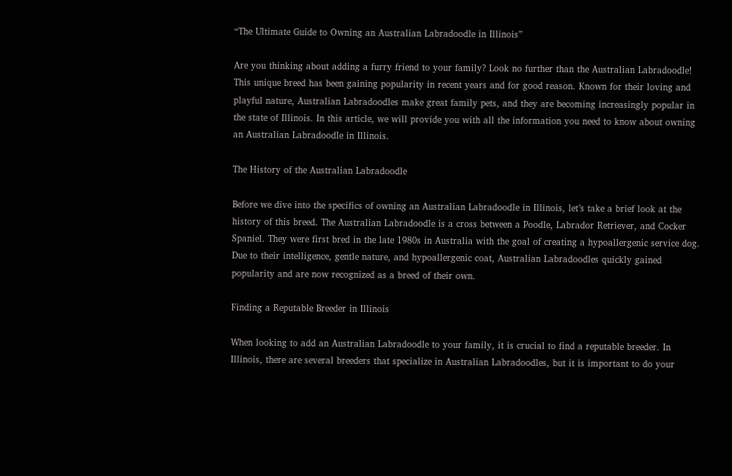“The Ultimate Guide to Owning an Australian Labradoodle in Illinois”

Are you thinking about adding a furry friend to your family? Look no further than the Australian Labradoodle! This unique breed has been gaining popularity in recent years and for good reason. Known for their loving and playful nature, Australian Labradoodles make great family pets, and they are becoming increasingly popular in the state of Illinois. In this article, we will provide you with all the information you need to know about owning an Australian Labradoodle in Illinois.

The History of the Australian Labradoodle

Before we dive into the specifics of owning an Australian Labradoodle in Illinois, let’s take a brief look at the history of this breed. The Australian Labradoodle is a cross between a Poodle, Labrador Retriever, and Cocker Spaniel. They were first bred in the late 1980s in Australia with the goal of creating a hypoallergenic service dog. Due to their intelligence, gentle nature, and hypoallergenic coat, Australian Labradoodles quickly gained popularity and are now recognized as a breed of their own.

Finding a Reputable Breeder in Illinois

When looking to add an Australian Labradoodle to your family, it is crucial to find a reputable breeder. In Illinois, there are several breeders that specialize in Australian Labradoodles, but it is important to do your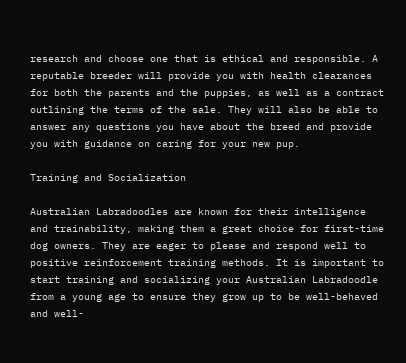research and choose one that is ethical and responsible. A reputable breeder will provide you with health clearances for both the parents and the puppies, as well as a contract outlining the terms of the sale. They will also be able to answer any questions you have about the breed and provide you with guidance on caring for your new pup.

Training and Socialization

Australian Labradoodles are known for their intelligence and trainability, making them a great choice for first-time dog owners. They are eager to please and respond well to positive reinforcement training methods. It is important to start training and socializing your Australian Labradoodle from a young age to ensure they grow up to be well-behaved and well-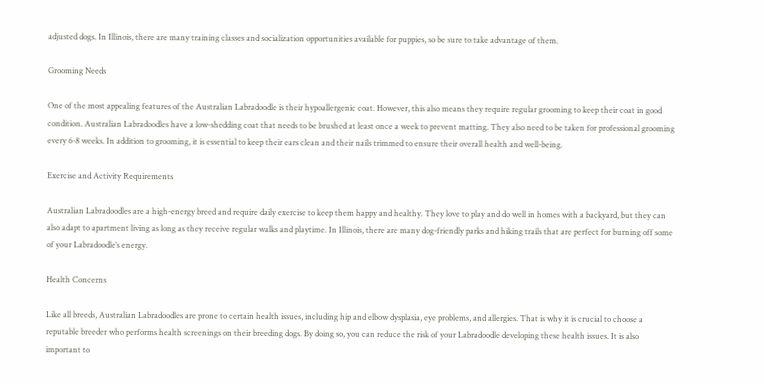adjusted dogs. In Illinois, there are many training classes and socialization opportunities available for puppies, so be sure to take advantage of them.

Grooming Needs

One of the most appealing features of the Australian Labradoodle is their hypoallergenic coat. However, this also means they require regular grooming to keep their coat in good condition. Australian Labradoodles have a low-shedding coat that needs to be brushed at least once a week to prevent matting. They also need to be taken for professional grooming every 6-8 weeks. In addition to grooming, it is essential to keep their ears clean and their nails trimmed to ensure their overall health and well-being.

Exercise and Activity Requirements

Australian Labradoodles are a high-energy breed and require daily exercise to keep them happy and healthy. They love to play and do well in homes with a backyard, but they can also adapt to apartment living as long as they receive regular walks and playtime. In Illinois, there are many dog-friendly parks and hiking trails that are perfect for burning off some of your Labradoodle’s energy.

Health Concerns

Like all breeds, Australian Labradoodles are prone to certain health issues, including hip and elbow dysplasia, eye problems, and allergies. That is why it is crucial to choose a reputable breeder who performs health screenings on their breeding dogs. By doing so, you can reduce the risk of your Labradoodle developing these health issues. It is also important to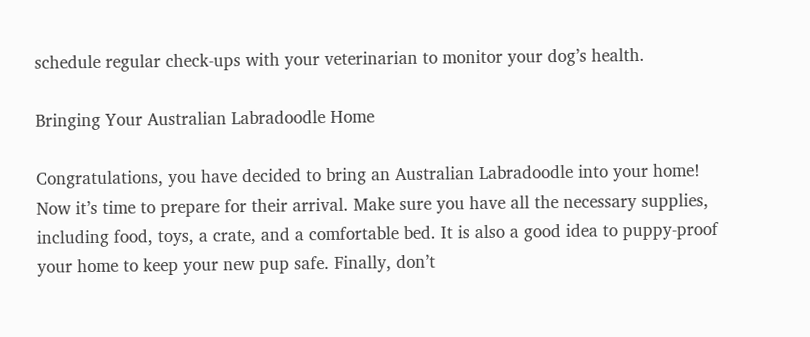schedule regular check-ups with your veterinarian to monitor your dog’s health.

Bringing Your Australian Labradoodle Home

Congratulations, you have decided to bring an Australian Labradoodle into your home! Now it’s time to prepare for their arrival. Make sure you have all the necessary supplies, including food, toys, a crate, and a comfortable bed. It is also a good idea to puppy-proof your home to keep your new pup safe. Finally, don’t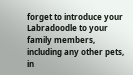forget to introduce your Labradoodle to your family members, including any other pets, in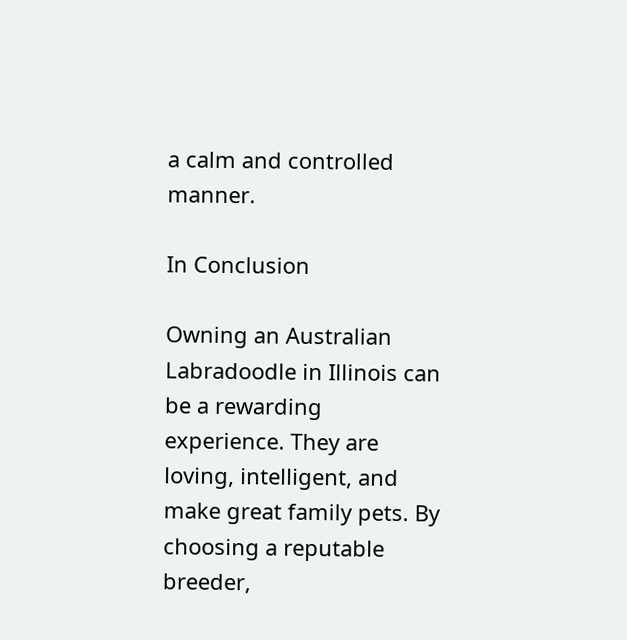a calm and controlled manner.

In Conclusion

Owning an Australian Labradoodle in Illinois can be a rewarding experience. They are loving, intelligent, and make great family pets. By choosing a reputable breeder,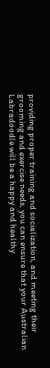providing proper training and socialization, and meeting their grooming and exercise needs, you can ensure that your Australian Labradoodle will be a happy and healthy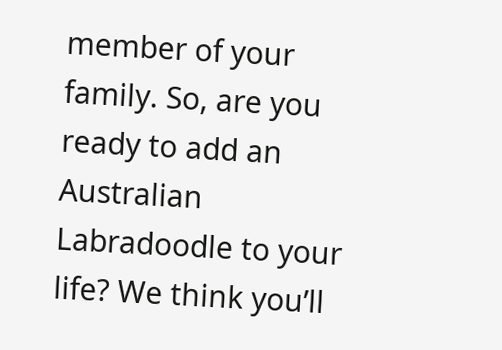member of your family. So, are you ready to add an Australian Labradoodle to your life? We think you’ll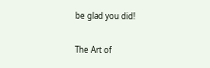be glad you did!

The Art of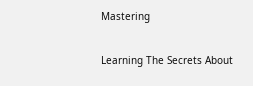Mastering

Learning The Secrets About